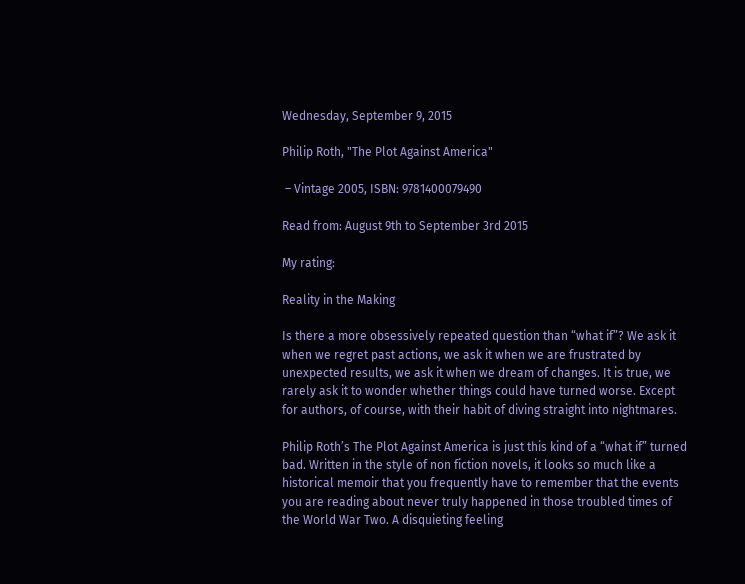Wednesday, September 9, 2015

Philip Roth, "The Plot Against America"

 – Vintage 2005, ISBN: 9781400079490

Read from: August 9th to September 3rd 2015

My rating:

Reality in the Making

Is there a more obsessively repeated question than “what if”? We ask it when we regret past actions, we ask it when we are frustrated by unexpected results, we ask it when we dream of changes. It is true, we rarely ask it to wonder whether things could have turned worse. Except for authors, of course, with their habit of diving straight into nightmares.

Philip Roth’s The Plot Against America is just this kind of a “what if” turned bad. Written in the style of non fiction novels, it looks so much like a historical memoir that you frequently have to remember that the events you are reading about never truly happened in those troubled times of the World War Two. A disquieting feeling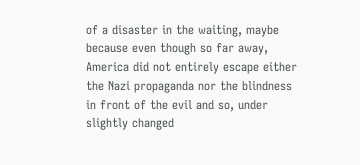of a disaster in the waiting, maybe because even though so far away, America did not entirely escape either the Nazi propaganda nor the blindness in front of the evil and so, under slightly changed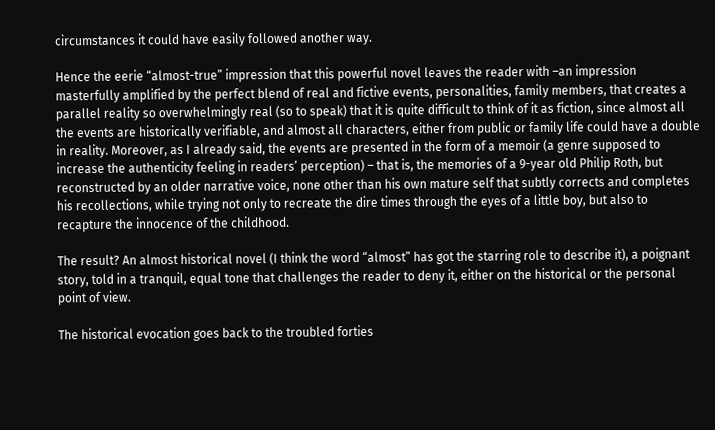circumstances it could have easily followed another way.

Hence the eerie “almost-true” impression that this powerful novel leaves the reader with –an impression masterfully amplified by the perfect blend of real and fictive events, personalities, family members, that creates a parallel reality so overwhelmingly real (so to speak) that it is quite difficult to think of it as fiction, since almost all the events are historically verifiable, and almost all characters, either from public or family life could have a double in reality. Moreover, as I already said, the events are presented in the form of a memoir (a genre supposed to increase the authenticity feeling in readers’ perception) – that is, the memories of a 9-year old Philip Roth, but reconstructed by an older narrative voice, none other than his own mature self that subtly corrects and completes his recollections, while trying not only to recreate the dire times through the eyes of a little boy, but also to recapture the innocence of the childhood.

The result? An almost historical novel (I think the word “almost” has got the starring role to describe it), a poignant story, told in a tranquil, equal tone that challenges the reader to deny it, either on the historical or the personal point of view.

The historical evocation goes back to the troubled forties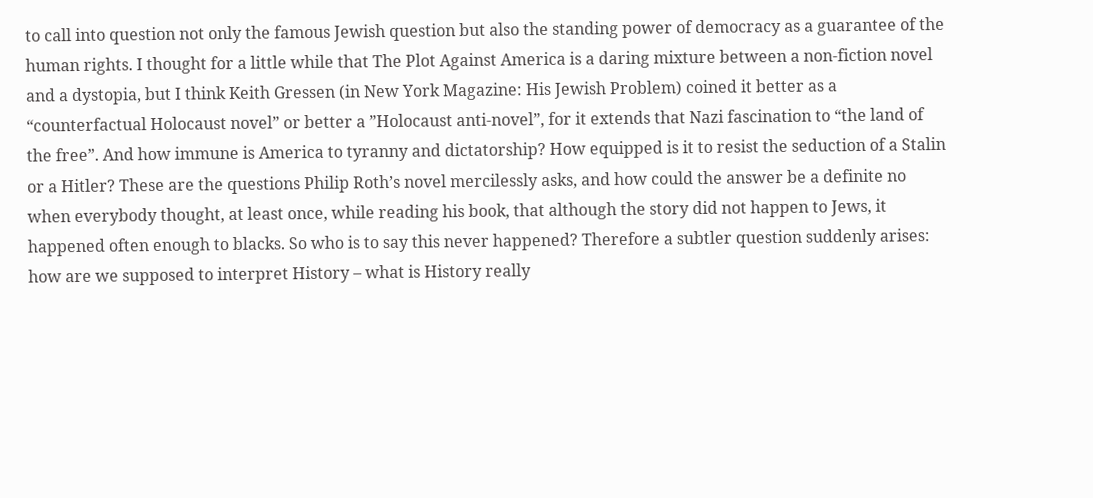to call into question not only the famous Jewish question but also the standing power of democracy as a guarantee of the human rights. I thought for a little while that The Plot Against America is a daring mixture between a non-fiction novel and a dystopia, but I think Keith Gressen (in New York Magazine: His Jewish Problem) coined it better as a “counterfactual Holocaust novel” or better a ”Holocaust anti-novel”, for it extends that Nazi fascination to “the land of the free”. And how immune is America to tyranny and dictatorship? How equipped is it to resist the seduction of a Stalin or a Hitler? These are the questions Philip Roth’s novel mercilessly asks, and how could the answer be a definite no when everybody thought, at least once, while reading his book, that although the story did not happen to Jews, it happened often enough to blacks. So who is to say this never happened? Therefore a subtler question suddenly arises: how are we supposed to interpret History – what is History really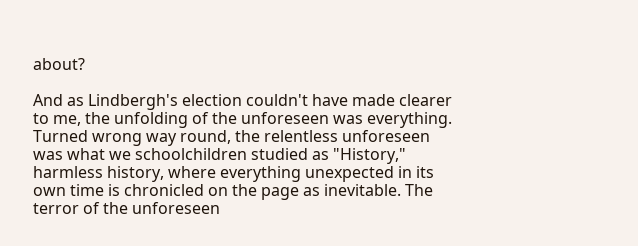about?

And as Lindbergh's election couldn't have made clearer to me, the unfolding of the unforeseen was everything. Turned wrong way round, the relentless unforeseen was what we schoolchildren studied as "History," harmless history, where everything unexpected in its own time is chronicled on the page as inevitable. The terror of the unforeseen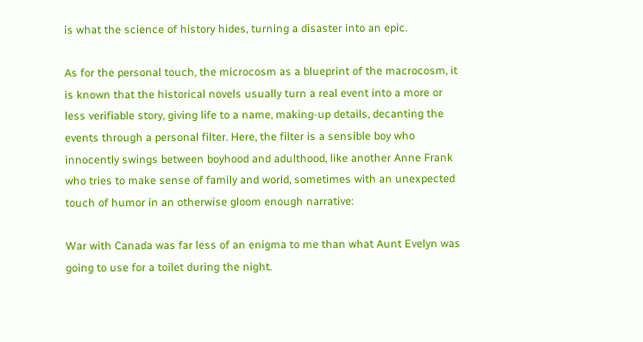is what the science of history hides, turning a disaster into an epic.

As for the personal touch, the microcosm as a blueprint of the macrocosm, it is known that the historical novels usually turn a real event into a more or less verifiable story, giving life to a name, making-up details, decanting the events through a personal filter. Here, the filter is a sensible boy who innocently swings between boyhood and adulthood, like another Anne Frank who tries to make sense of family and world, sometimes with an unexpected touch of humor in an otherwise gloom enough narrative:

War with Canada was far less of an enigma to me than what Aunt Evelyn was going to use for a toilet during the night.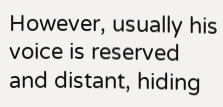However, usually his voice is reserved and distant, hiding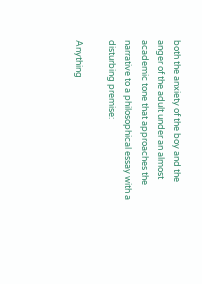both the anxiety of the boy and the anger of the adult under an almost academic tone that approaches the narrative to a philosophical essay with a disturbing premise:

Anything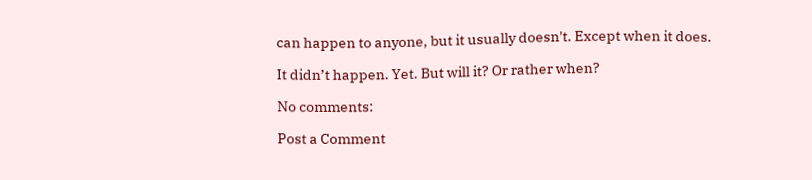can happen to anyone, but it usually doesn't. Except when it does.

It didn’t happen. Yet. But will it? Or rather when?

No comments:

Post a Comment